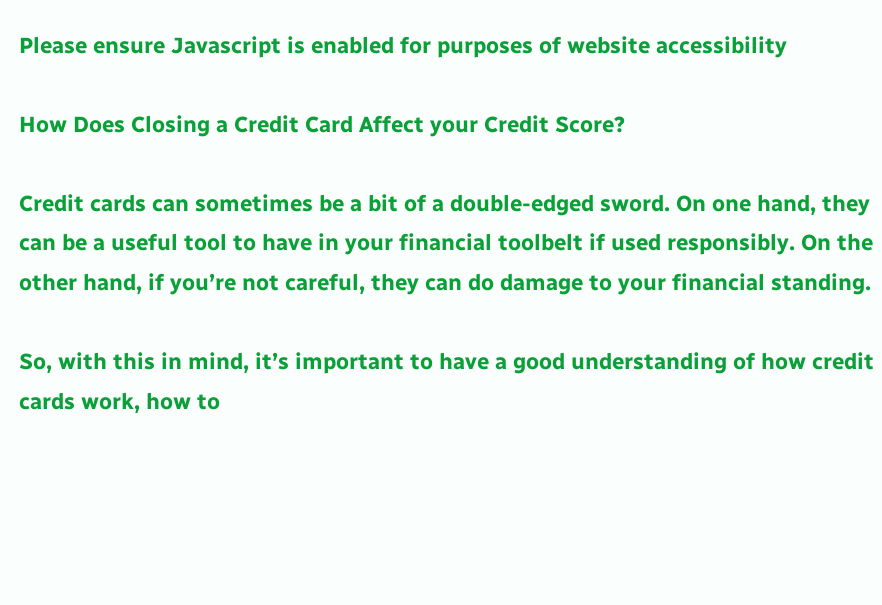Please ensure Javascript is enabled for purposes of website accessibility

How Does Closing a Credit Card Affect your Credit Score?

Credit cards can sometimes be a bit of a double-edged sword. On one hand, they can be a useful tool to have in your financial toolbelt if used responsibly. On the other hand, if you’re not careful, they can do damage to your financial standing.

So, with this in mind, it’s important to have a good understanding of how credit cards work, how to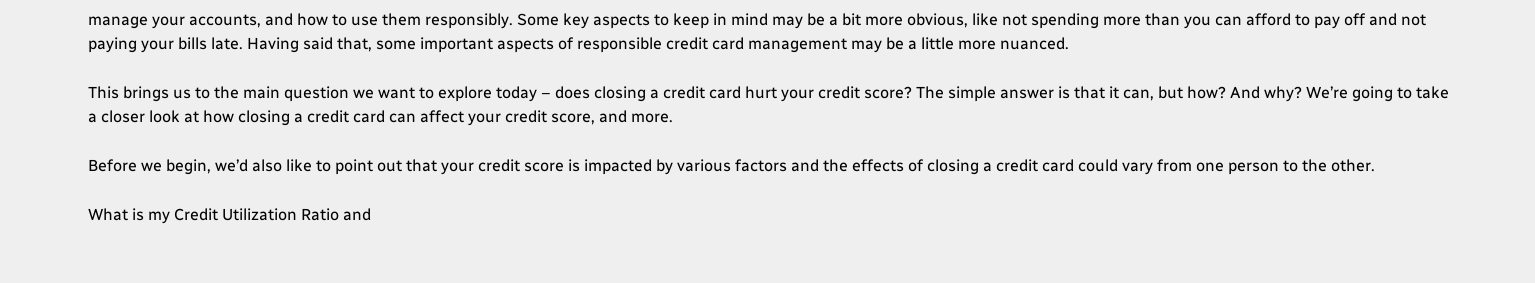manage your accounts, and how to use them responsibly. Some key aspects to keep in mind may be a bit more obvious, like not spending more than you can afford to pay off and not paying your bills late. Having said that, some important aspects of responsible credit card management may be a little more nuanced.

This brings us to the main question we want to explore today – does closing a credit card hurt your credit score? The simple answer is that it can, but how? And why? We’re going to take a closer look at how closing a credit card can affect your credit score, and more.

Before we begin, we’d also like to point out that your credit score is impacted by various factors and the effects of closing a credit card could vary from one person to the other.

What is my Credit Utilization Ratio and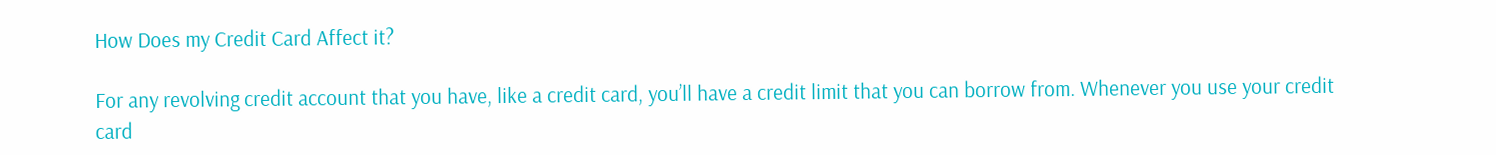How Does my Credit Card Affect it?

For any revolving credit account that you have, like a credit card, you’ll have a credit limit that you can borrow from. Whenever you use your credit  card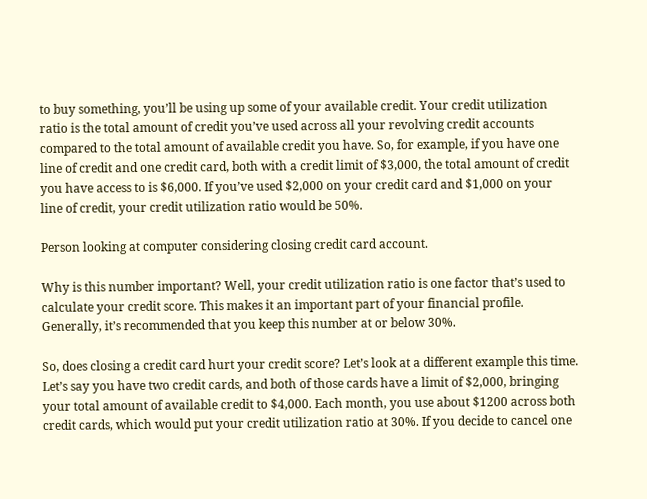to buy something, you’ll be using up some of your available credit. Your credit utilization ratio is the total amount of credit you’ve used across all your revolving credit accounts compared to the total amount of available credit you have. So, for example, if you have one line of credit and one credit card, both with a credit limit of $3,000, the total amount of credit you have access to is $6,000. If you’ve used $2,000 on your credit card and $1,000 on your line of credit, your credit utilization ratio would be 50%.

Person looking at computer considering closing credit card account.

Why is this number important? Well, your credit utilization ratio is one factor that’s used to calculate your credit score. This makes it an important part of your financial profile. Generally, it’s recommended that you keep this number at or below 30%.

So, does closing a credit card hurt your credit score? Let’s look at a different example this time. Let’s say you have two credit cards, and both of those cards have a limit of $2,000, bringing your total amount of available credit to $4,000. Each month, you use about $1200 across both credit cards, which would put your credit utilization ratio at 30%. If you decide to cancel one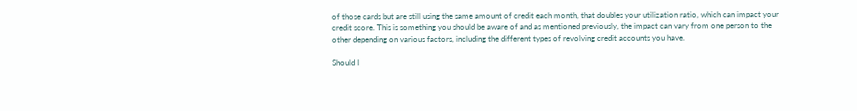of those cards but are still using the same amount of credit each month, that doubles your utilization ratio, which can impact your credit score. This is something you should be aware of and as mentioned previously, the impact can vary from one person to the other depending on various factors, including the different types of revolving credit accounts you have.

Should I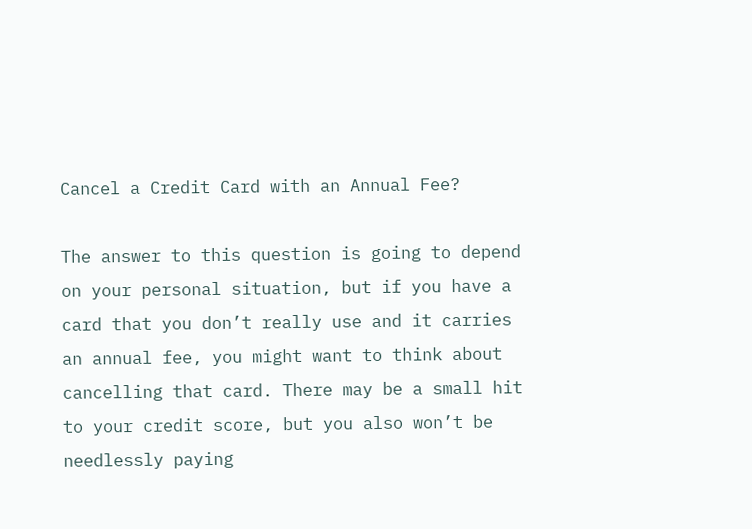Cancel a Credit Card with an Annual Fee?

The answer to this question is going to depend on your personal situation, but if you have a card that you don’t really use and it carries an annual fee, you might want to think about cancelling that card. There may be a small hit to your credit score, but you also won’t be needlessly paying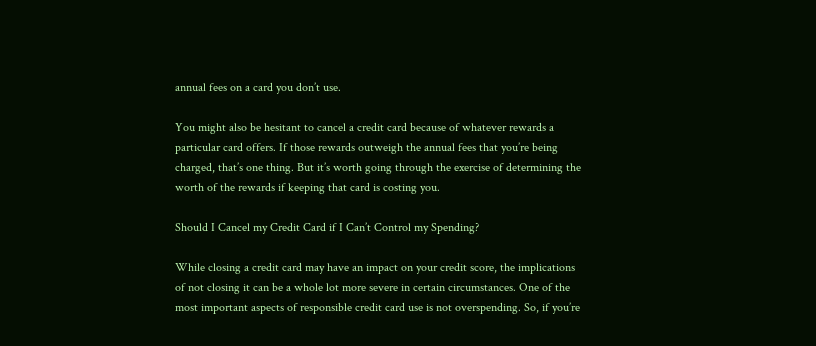annual fees on a card you don’t use.

You might also be hesitant to cancel a credit card because of whatever rewards a particular card offers. If those rewards outweigh the annual fees that you’re being charged, that’s one thing. But it’s worth going through the exercise of determining the worth of the rewards if keeping that card is costing you.

Should I Cancel my Credit Card if I Can’t Control my Spending?

While closing a credit card may have an impact on your credit score, the implications of not closing it can be a whole lot more severe in certain circumstances. One of the most important aspects of responsible credit card use is not overspending. So, if you’re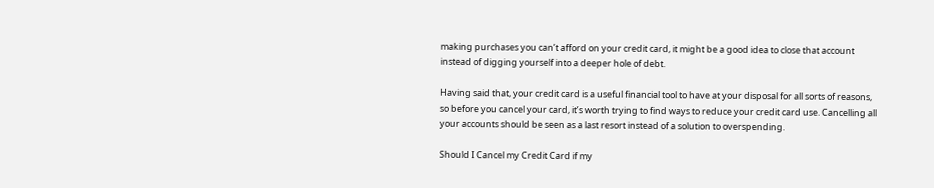making purchases you can’t afford on your credit card, it might be a good idea to close that account instead of digging yourself into a deeper hole of debt.

Having said that, your credit card is a useful financial tool to have at your disposal for all sorts of reasons, so before you cancel your card, it’s worth trying to find ways to reduce your credit card use. Cancelling all your accounts should be seen as a last resort instead of a solution to overspending.

Should I Cancel my Credit Card if my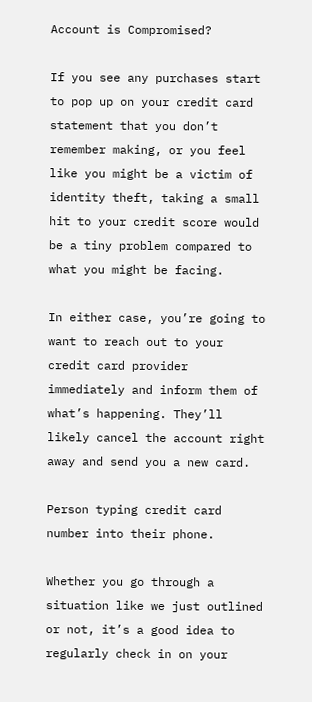Account is Compromised?

If you see any purchases start to pop up on your credit card statement that you don’t remember making, or you feel like you might be a victim of identity theft, taking a small hit to your credit score would be a tiny problem compared to what you might be facing.

In either case, you’re going to want to reach out to your credit card provider immediately and inform them of what’s happening. They’ll likely cancel the account right away and send you a new card.

Person typing credit card number into their phone.

Whether you go through a situation like we just outlined or not, it’s a good idea to regularly check in on your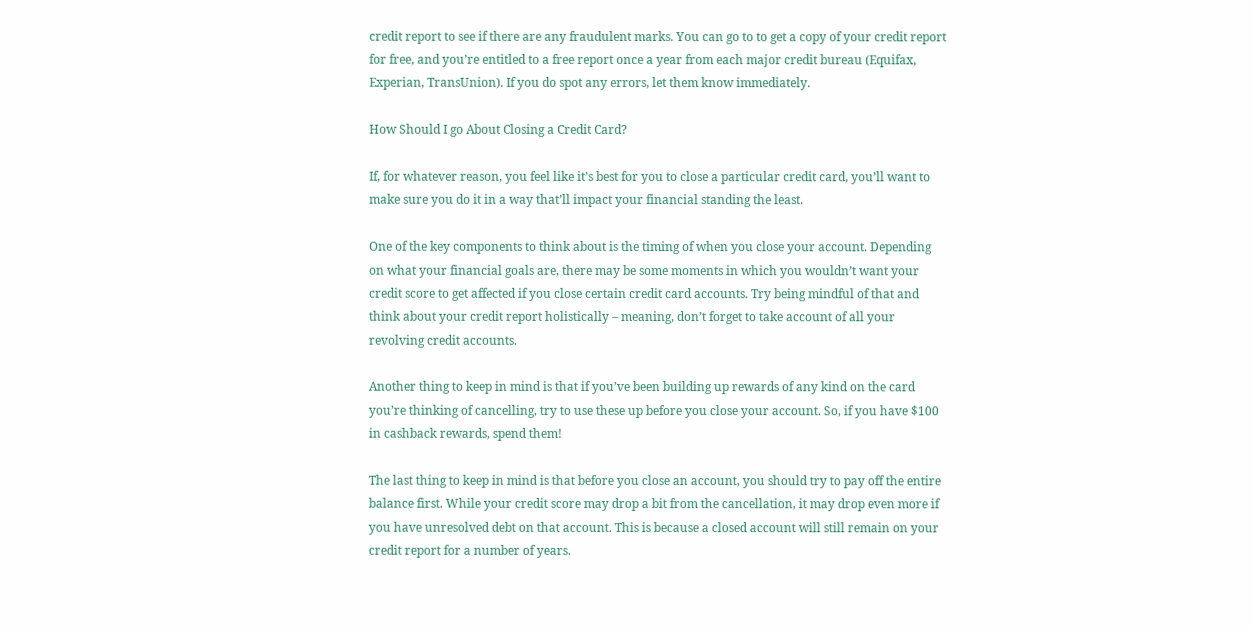credit report to see if there are any fraudulent marks. You can go to to get a copy of your credit report for free, and you’re entitled to a free report once a year from each major credit bureau (Equifax, Experian, TransUnion). If you do spot any errors, let them know immediately.

How Should I go About Closing a Credit Card?

If, for whatever reason, you feel like it’s best for you to close a particular credit card, you’ll want to make sure you do it in a way that’ll impact your financial standing the least.

One of the key components to think about is the timing of when you close your account. Depending on what your financial goals are, there may be some moments in which you wouldn’t want your credit score to get affected if you close certain credit card accounts. Try being mindful of that and think about your credit report holistically – meaning, don’t forget to take account of all your revolving credit accounts.

Another thing to keep in mind is that if you’ve been building up rewards of any kind on the card you’re thinking of cancelling, try to use these up before you close your account. So, if you have $100 in cashback rewards, spend them!

The last thing to keep in mind is that before you close an account, you should try to pay off the entire balance first. While your credit score may drop a bit from the cancellation, it may drop even more if you have unresolved debt on that account. This is because a closed account will still remain on your credit report for a number of years.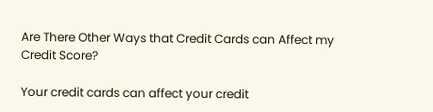Are There Other Ways that Credit Cards can Affect my Credit Score?

Your credit cards can affect your credit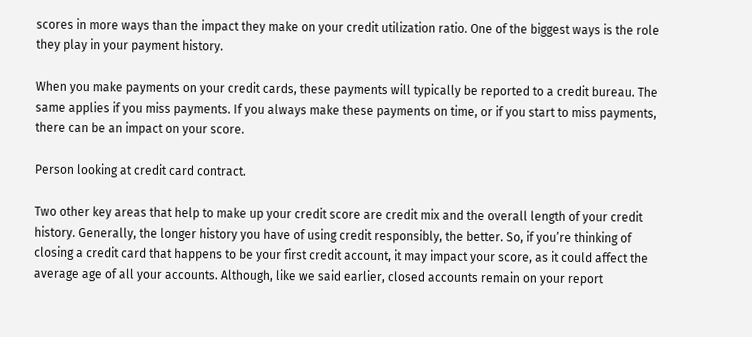scores in more ways than the impact they make on your credit utilization ratio. One of the biggest ways is the role they play in your payment history.

When you make payments on your credit cards, these payments will typically be reported to a credit bureau. The same applies if you miss payments. If you always make these payments on time, or if you start to miss payments, there can be an impact on your score.

Person looking at credit card contract.

Two other key areas that help to make up your credit score are credit mix and the overall length of your credit history. Generally, the longer history you have of using credit responsibly, the better. So, if you’re thinking of closing a credit card that happens to be your first credit account, it may impact your score, as it could affect the average age of all your accounts. Although, like we said earlier, closed accounts remain on your report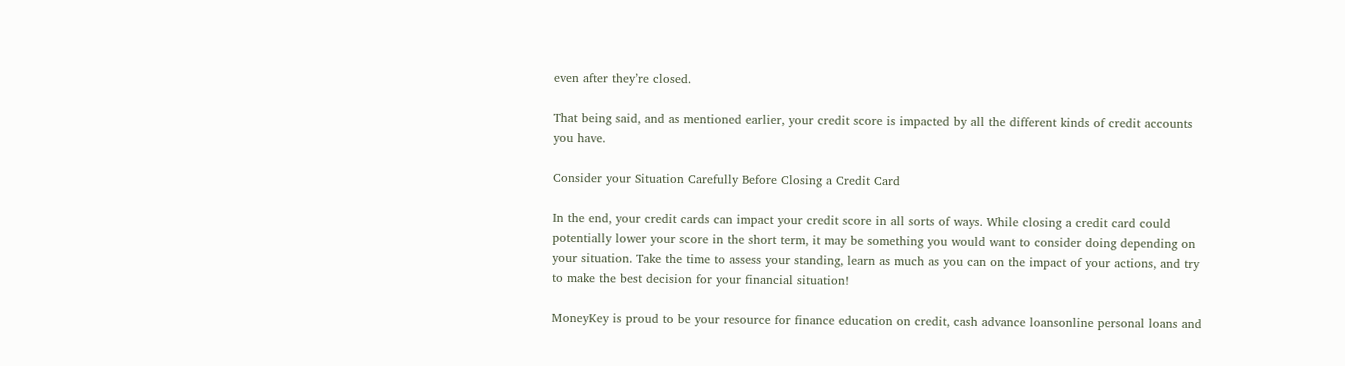even after they’re closed.

That being said, and as mentioned earlier, your credit score is impacted by all the different kinds of credit accounts you have.

Consider your Situation Carefully Before Closing a Credit Card

In the end, your credit cards can impact your credit score in all sorts of ways. While closing a credit card could potentially lower your score in the short term, it may be something you would want to consider doing depending on your situation. Take the time to assess your standing, learn as much as you can on the impact of your actions, and try to make the best decision for your financial situation!

MoneyKey is proud to be your resource for finance education on credit, cash advance loansonline personal loans and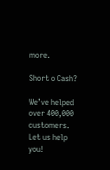more.

Short o Cash?

We’ve helped over 400,000 customers. Let us help you!